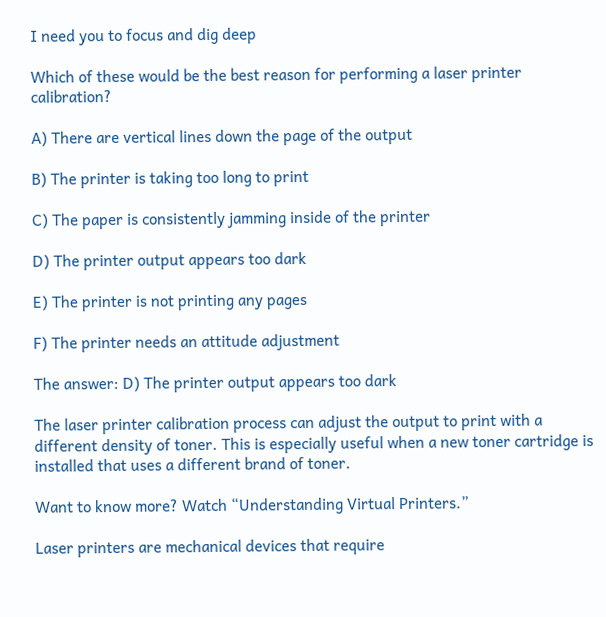I need you to focus and dig deep

Which of these would be the best reason for performing a laser printer calibration?

A) There are vertical lines down the page of the output

B) The printer is taking too long to print

C) The paper is consistently jamming inside of the printer

D) The printer output appears too dark

E) The printer is not printing any pages

F) The printer needs an attitude adjustment

The answer: D) The printer output appears too dark

The laser printer calibration process can adjust the output to print with a different density of toner. This is especially useful when a new toner cartridge is installed that uses a different brand of toner.

Want to know more? Watch “Understanding Virtual Printers.”

Laser printers are mechanical devices that require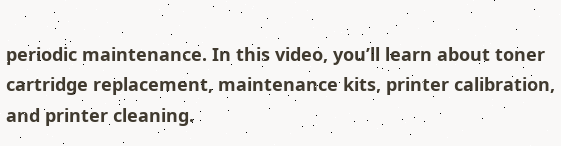periodic maintenance. In this video, you’ll learn about toner cartridge replacement, maintenance kits, printer calibration, and printer cleaning.